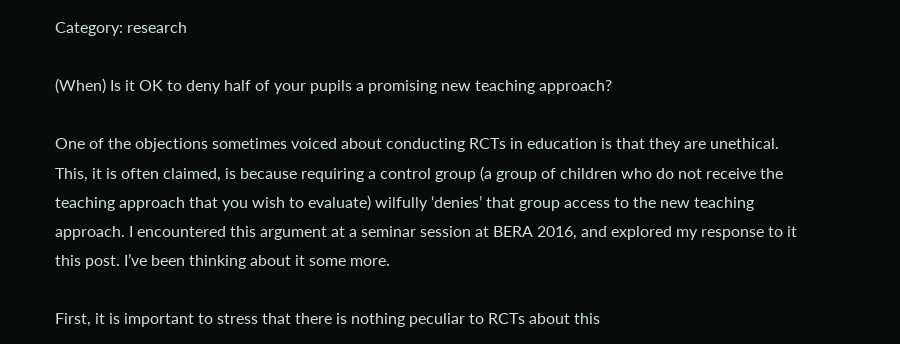Category: research

(When) Is it OK to deny half of your pupils a promising new teaching approach?

One of the objections sometimes voiced about conducting RCTs in education is that they are unethical. This, it is often claimed, is because requiring a control group (a group of children who do not receive the teaching approach that you wish to evaluate) wilfully ‘denies’ that group access to the new teaching approach. I encountered this argument at a seminar session at BERA 2016, and explored my response to it this post. I’ve been thinking about it some more.

First, it is important to stress that there is nothing peculiar to RCTs about this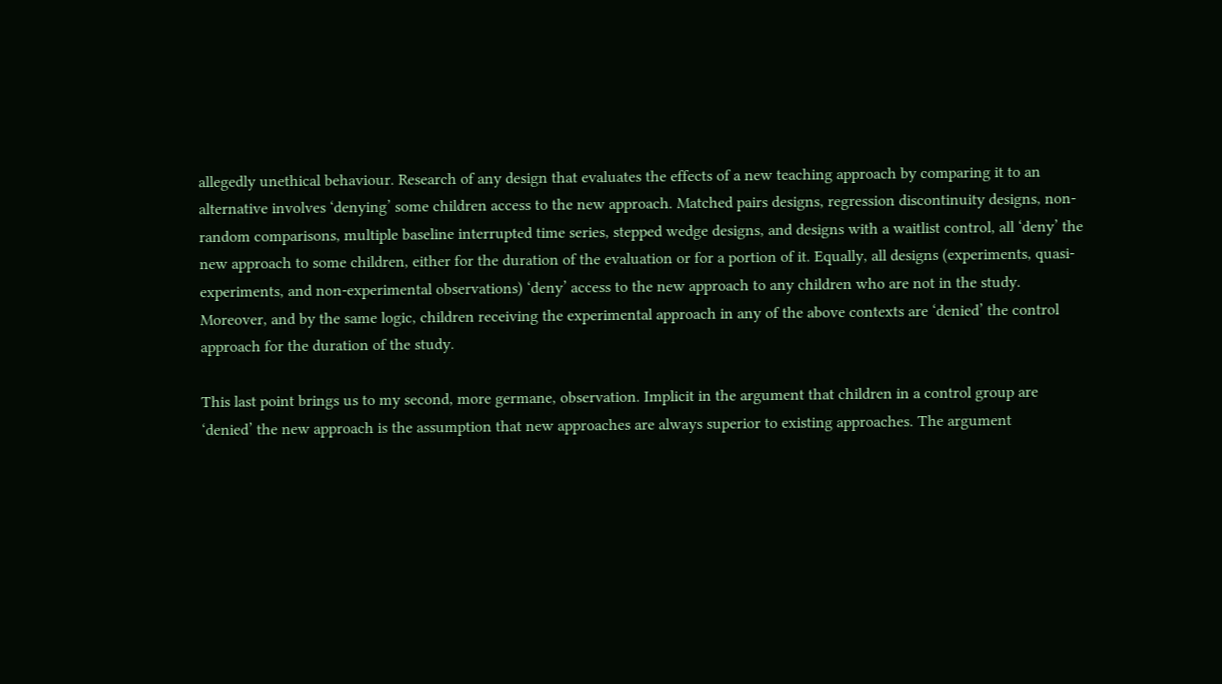allegedly unethical behaviour. Research of any design that evaluates the effects of a new teaching approach by comparing it to an alternative involves ‘denying’ some children access to the new approach. Matched pairs designs, regression discontinuity designs, non-random comparisons, multiple baseline interrupted time series, stepped wedge designs, and designs with a waitlist control, all ‘deny’ the new approach to some children, either for the duration of the evaluation or for a portion of it. Equally, all designs (experiments, quasi-experiments, and non-experimental observations) ‘deny’ access to the new approach to any children who are not in the study. Moreover, and by the same logic, children receiving the experimental approach in any of the above contexts are ‘denied’ the control approach for the duration of the study.

This last point brings us to my second, more germane, observation. Implicit in the argument that children in a control group are ‘denied’ the new approach is the assumption that new approaches are always superior to existing approaches. The argument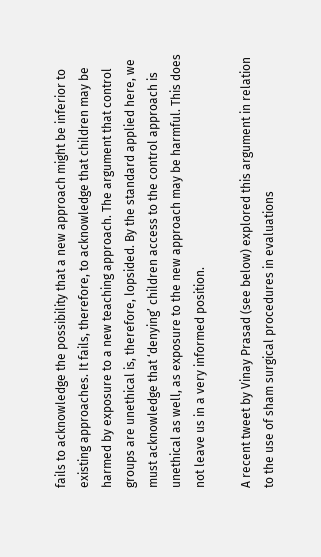fails to acknowledge the possibility that a new approach might be inferior to existing approaches. It fails, therefore, to acknowledge that children may be harmed by exposure to a new teaching approach. The argument that control groups are unethical is, therefore, lopsided. By the standard applied here, we must acknowledge that ‘denying’ children access to the control approach is unethical as well, as exposure to the new approach may be harmful. This does not leave us in a very informed position.

A recent tweet by Vinay Prasad (see below) explored this argument in relation to the use of sham surgical procedures in evaluations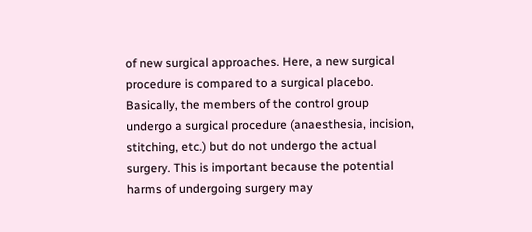of new surgical approaches. Here, a new surgical procedure is compared to a surgical placebo. Basically, the members of the control group undergo a surgical procedure (anaesthesia, incision, stitching, etc.) but do not undergo the actual surgery. This is important because the potential harms of undergoing surgery may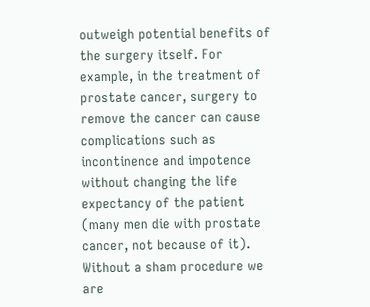outweigh potential benefits of the surgery itself. For example, in the treatment of prostate cancer, surgery to remove the cancer can cause complications such as incontinence and impotence without changing the life expectancy of the patient (many men die with prostate cancer, not because of it). Without a sham procedure we are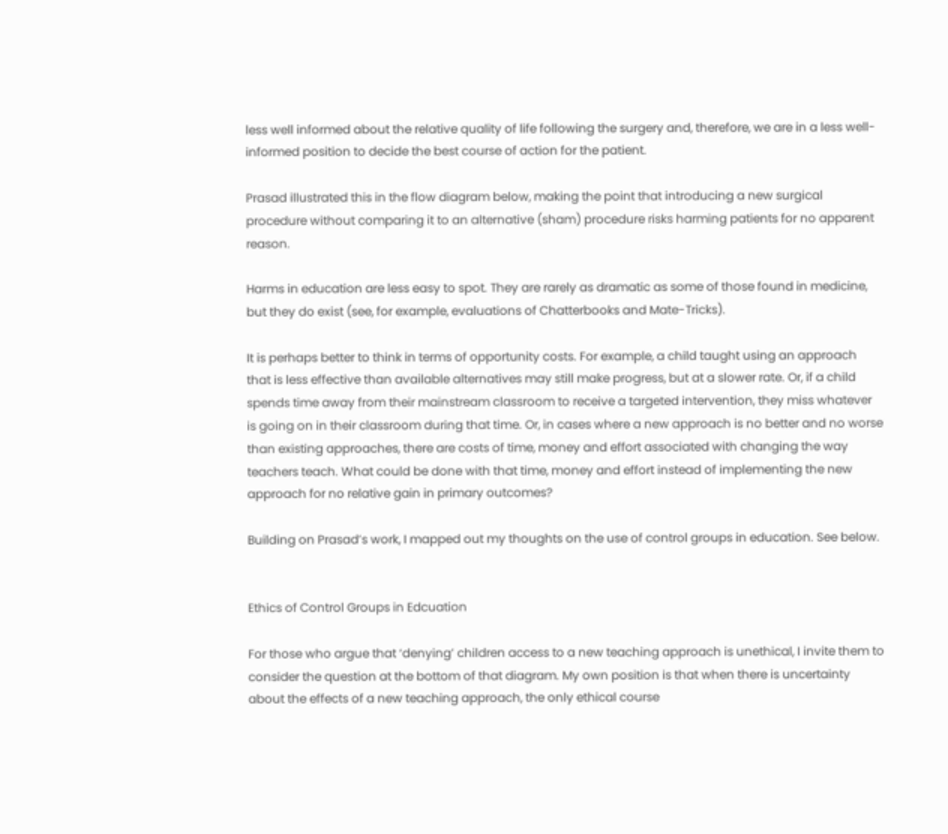less well informed about the relative quality of life following the surgery and, therefore, we are in a less well-informed position to decide the best course of action for the patient.

Prasad illustrated this in the flow diagram below, making the point that introducing a new surgical procedure without comparing it to an alternative (sham) procedure risks harming patients for no apparent reason.

Harms in education are less easy to spot. They are rarely as dramatic as some of those found in medicine, but they do exist (see, for example, evaluations of Chatterbooks and Mate-Tricks).

It is perhaps better to think in terms of opportunity costs. For example, a child taught using an approach that is less effective than available alternatives may still make progress, but at a slower rate. Or, if a child spends time away from their mainstream classroom to receive a targeted intervention, they miss whatever is going on in their classroom during that time. Or, in cases where a new approach is no better and no worse than existing approaches, there are costs of time, money and effort associated with changing the way teachers teach. What could be done with that time, money and effort instead of implementing the new approach for no relative gain in primary outcomes?

Building on Prasad’s work, I mapped out my thoughts on the use of control groups in education. See below.


Ethics of Control Groups in Edcuation

For those who argue that ‘denying’ children access to a new teaching approach is unethical, I invite them to consider the question at the bottom of that diagram. My own position is that when there is uncertainty about the effects of a new teaching approach, the only ethical course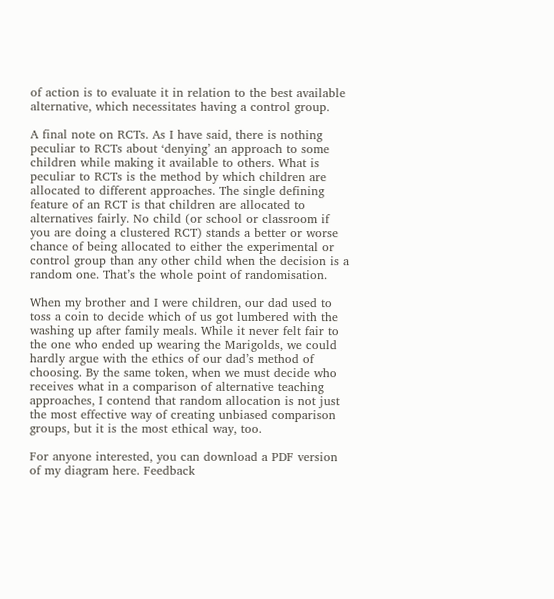of action is to evaluate it in relation to the best available alternative, which necessitates having a control group.

A final note on RCTs. As I have said, there is nothing peculiar to RCTs about ‘denying’ an approach to some children while making it available to others. What is peculiar to RCTs is the method by which children are allocated to different approaches. The single defining feature of an RCT is that children are allocated to alternatives fairly. No child (or school or classroom if you are doing a clustered RCT) stands a better or worse chance of being allocated to either the experimental or control group than any other child when the decision is a random one. That’s the whole point of randomisation.

When my brother and I were children, our dad used to toss a coin to decide which of us got lumbered with the washing up after family meals. While it never felt fair to the one who ended up wearing the Marigolds, we could hardly argue with the ethics of our dad’s method of choosing. By the same token, when we must decide who receives what in a comparison of alternative teaching approaches, I contend that random allocation is not just the most effective way of creating unbiased comparison groups, but it is the most ethical way, too.

For anyone interested, you can download a PDF version of my diagram here. Feedback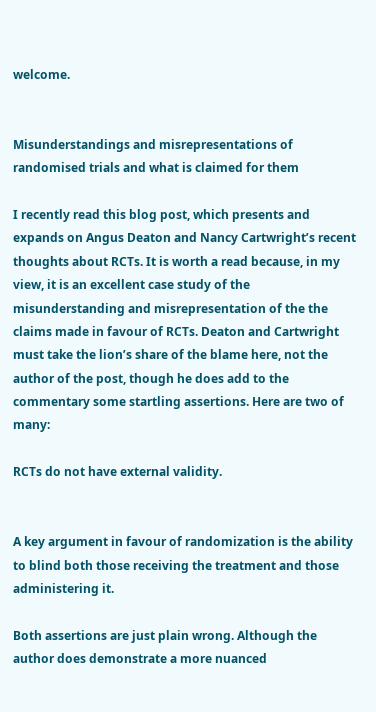welcome.


Misunderstandings and misrepresentations of randomised trials and what is claimed for them

I recently read this blog post, which presents and expands on Angus Deaton and Nancy Cartwright’s recent thoughts about RCTs. It is worth a read because, in my view, it is an excellent case study of the misunderstanding and misrepresentation of the the claims made in favour of RCTs. Deaton and Cartwright must take the lion’s share of the blame here, not the author of the post, though he does add to the commentary some startling assertions. Here are two of many:

RCTs do not have external validity.


A key argument in favour of randomization is the ability to blind both those receiving the treatment and those administering it.

Both assertions are just plain wrong. Although the author does demonstrate a more nuanced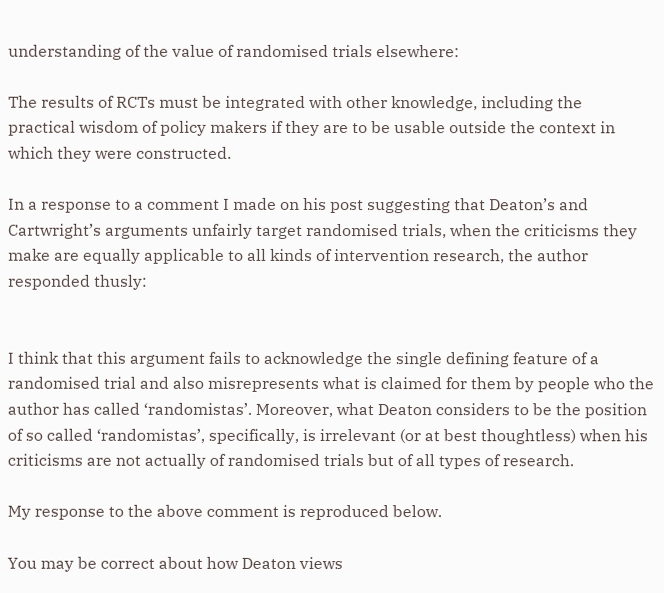understanding of the value of randomised trials elsewhere:

The results of RCTs must be integrated with other knowledge, including the
practical wisdom of policy makers if they are to be usable outside the context in which they were constructed.

In a response to a comment I made on his post suggesting that Deaton’s and Cartwright’s arguments unfairly target randomised trials, when the criticisms they make are equally applicable to all kinds of intervention research, the author responded thusly:


I think that this argument fails to acknowledge the single defining feature of a randomised trial and also misrepresents what is claimed for them by people who the author has called ‘randomistas’. Moreover, what Deaton considers to be the position of so called ‘randomistas’, specifically, is irrelevant (or at best thoughtless) when his criticisms are not actually of randomised trials but of all types of research.

My response to the above comment is reproduced below.

You may be correct about how Deaton views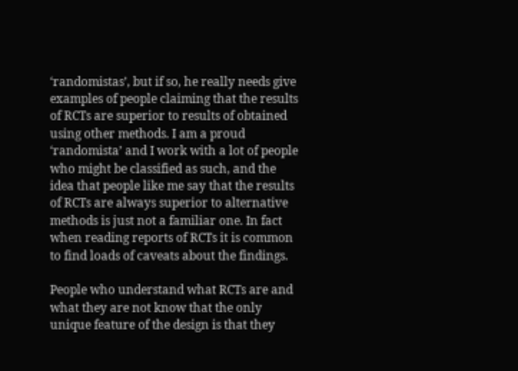‘randomistas’, but if so, he really needs give examples of people claiming that the results of RCTs are superior to results of obtained using other methods. I am a proud ‘randomista’ and I work with a lot of people who might be classified as such, and the idea that people like me say that the results of RCTs are always superior to alternative methods is just not a familiar one. In fact when reading reports of RCTs it is common to find loads of caveats about the findings.

People who understand what RCTs are and what they are not know that the only unique feature of the design is that they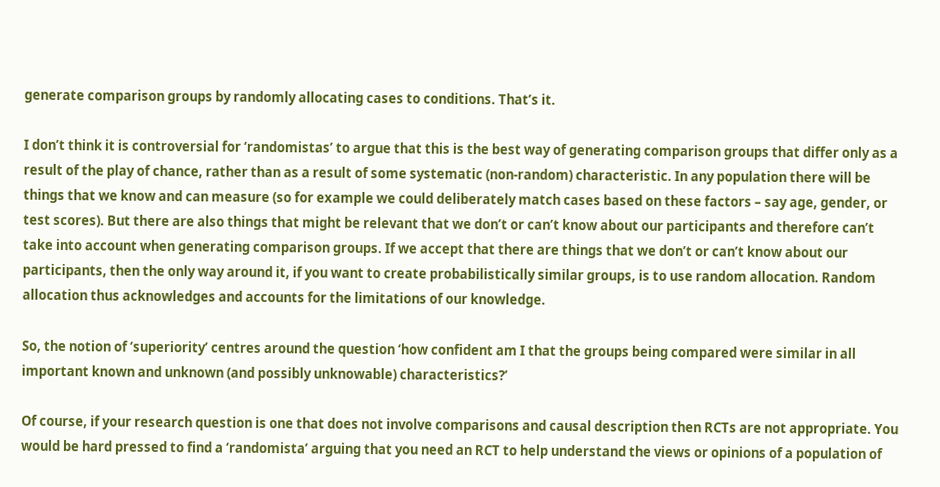generate comparison groups by randomly allocating cases to conditions. That’s it.

I don’t think it is controversial for ‘randomistas’ to argue that this is the best way of generating comparison groups that differ only as a result of the play of chance, rather than as a result of some systematic (non-random) characteristic. In any population there will be things that we know and can measure (so for example we could deliberately match cases based on these factors – say age, gender, or test scores). But there are also things that might be relevant that we don’t or can’t know about our participants and therefore can’t take into account when generating comparison groups. If we accept that there are things that we don’t or can’t know about our participants, then the only way around it, if you want to create probabilistically similar groups, is to use random allocation. Random allocation thus acknowledges and accounts for the limitations of our knowledge.

So, the notion of ‘superiority’ centres around the question ‘how confident am I that the groups being compared were similar in all important known and unknown (and possibly unknowable) characteristics?’

Of course, if your research question is one that does not involve comparisons and causal description then RCTs are not appropriate. You would be hard pressed to find a ‘randomista’ arguing that you need an RCT to help understand the views or opinions of a population of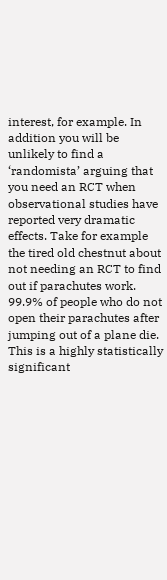interest, for example. In addition you will be unlikely to find a ‘randomista’ arguing that you need an RCT when observational studies have reported very dramatic effects. Take for example the tired old chestnut about not needing an RCT to find out if parachutes work. 99.9% of people who do not open their parachutes after jumping out of a plane die. This is a highly statistically significant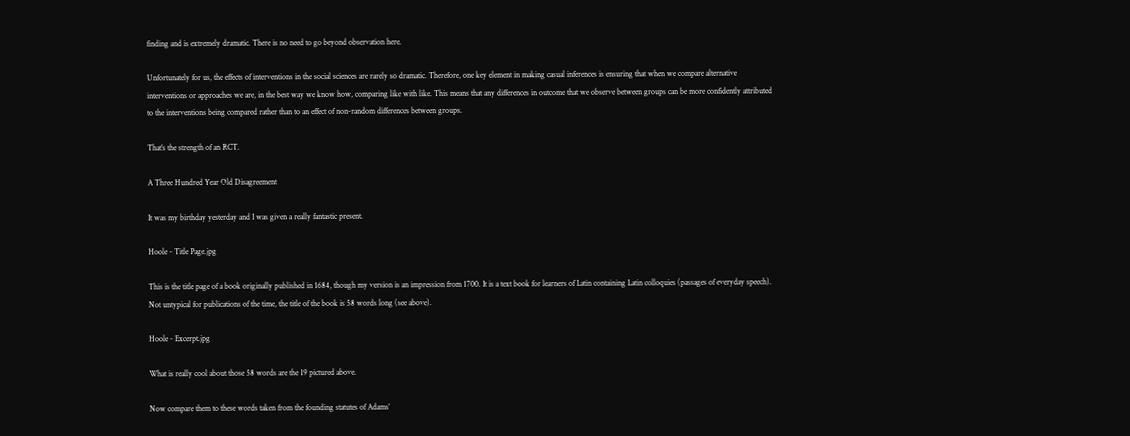finding and is extremely dramatic. There is no need to go beyond observation here.

Unfortunately for us, the effects of interventions in the social sciences are rarely so dramatic. Therefore, one key element in making casual inferences is ensuring that when we compare alternative interventions or approaches we are, in the best way we know how, comparing like with like. This means that any differences in outcome that we observe between groups can be more confidently attributed to the interventions being compared rather than to an effect of non-random differences between groups.

That’s the strength of an RCT.

A Three Hundred Year Old Disagreement

It was my birthday yesterday and I was given a really fantastic present.

Hoole - Title Page.jpg

This is the title page of a book originally published in 1684, though my version is an impression from 1700. It is a text book for learners of Latin containing Latin colloquies (passages of everyday speech). Not untypical for publications of the time, the title of the book is 58 words long (see above).

Hoole - Excerpt.jpg

What is really cool about those 58 words are the 19 pictured above.

Now compare them to these words taken from the founding statutes of Adams’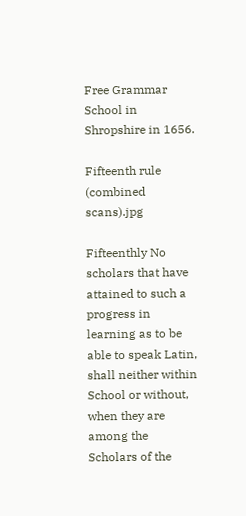Free Grammar School in Shropshire in 1656.

Fifteenth rule (combined scans).jpg

Fifteenthly No scholars that have attained to such a progress in learning as to be able to speak Latin, shall neither within School or without, when they are among the Scholars of the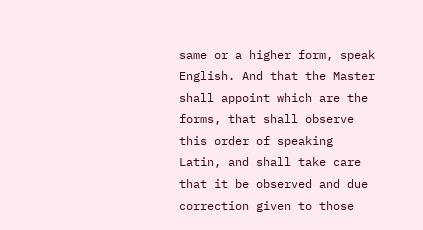same or a higher form, speak English. And that the Master shall appoint which are the forms, that shall observe this order of speaking Latin, and shall take care that it be observed and due correction given to those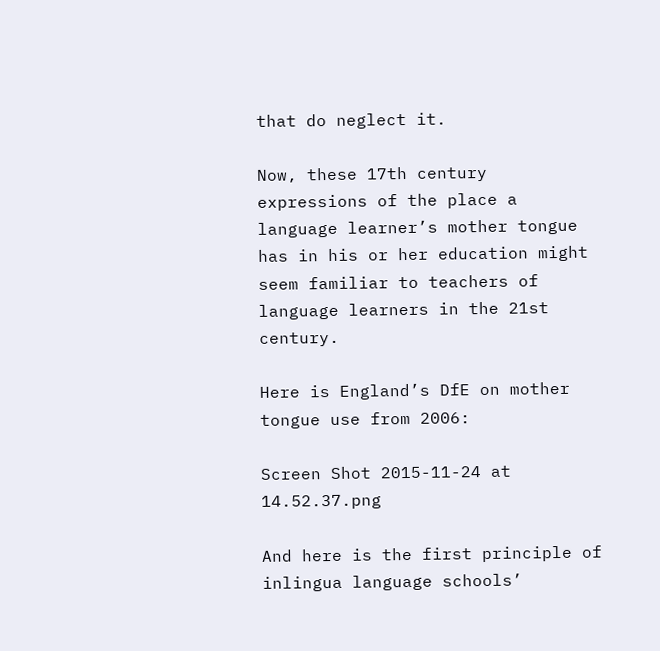that do neglect it.

Now, these 17th century expressions of the place a language learner’s mother tongue has in his or her education might seem familiar to teachers of language learners in the 21st century.

Here is England’s DfE on mother tongue use from 2006:

Screen Shot 2015-11-24 at 14.52.37.png

And here is the first principle of inlingua language schools’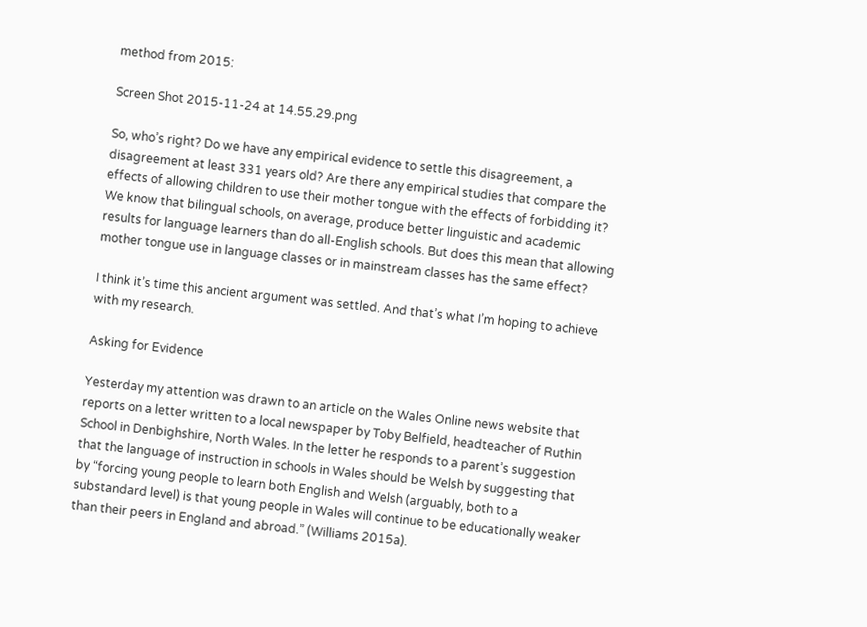method from 2015:

Screen Shot 2015-11-24 at 14.55.29.png

So, who’s right? Do we have any empirical evidence to settle this disagreement, a disagreement at least 331 years old? Are there any empirical studies that compare the effects of allowing children to use their mother tongue with the effects of forbidding it? We know that bilingual schools, on average, produce better linguistic and academic results for language learners than do all-English schools. But does this mean that allowing mother tongue use in language classes or in mainstream classes has the same effect?

I think it’s time this ancient argument was settled. And that’s what I’m hoping to achieve with my research.

Asking for Evidence

Yesterday my attention was drawn to an article on the Wales Online news website that reports on a letter written to a local newspaper by Toby Belfield, headteacher of Ruthin School in Denbighshire, North Wales. In the letter he responds to a parent’s suggestion that the language of instruction in schools in Wales should be Welsh by suggesting that by “forcing young people to learn both English and Welsh (arguably, both to a substandard level) is that young people in Wales will continue to be educationally weaker than their peers in England and abroad.” (Williams 2015a).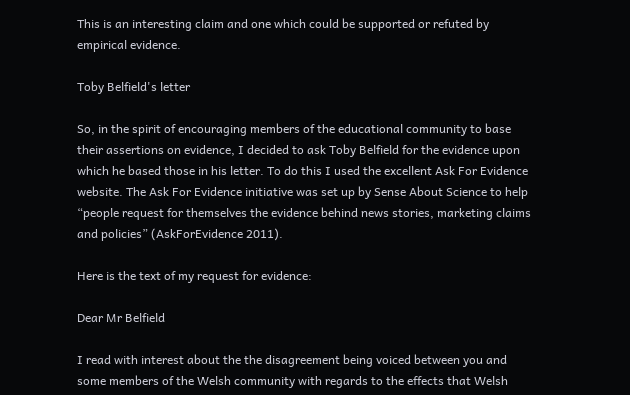This is an interesting claim and one which could be supported or refuted by empirical evidence.

Toby Belfield's letter

So, in the spirit of encouraging members of the educational community to base their assertions on evidence, I decided to ask Toby Belfield for the evidence upon which he based those in his letter. To do this I used the excellent Ask For Evidence website. The Ask For Evidence initiative was set up by Sense About Science to help “people request for themselves the evidence behind news stories, marketing claims and policies” (AskForEvidence 2011).

Here is the text of my request for evidence:

Dear Mr Belfield

I read with interest about the the disagreement being voiced between you and some members of the Welsh community with regards to the effects that Welsh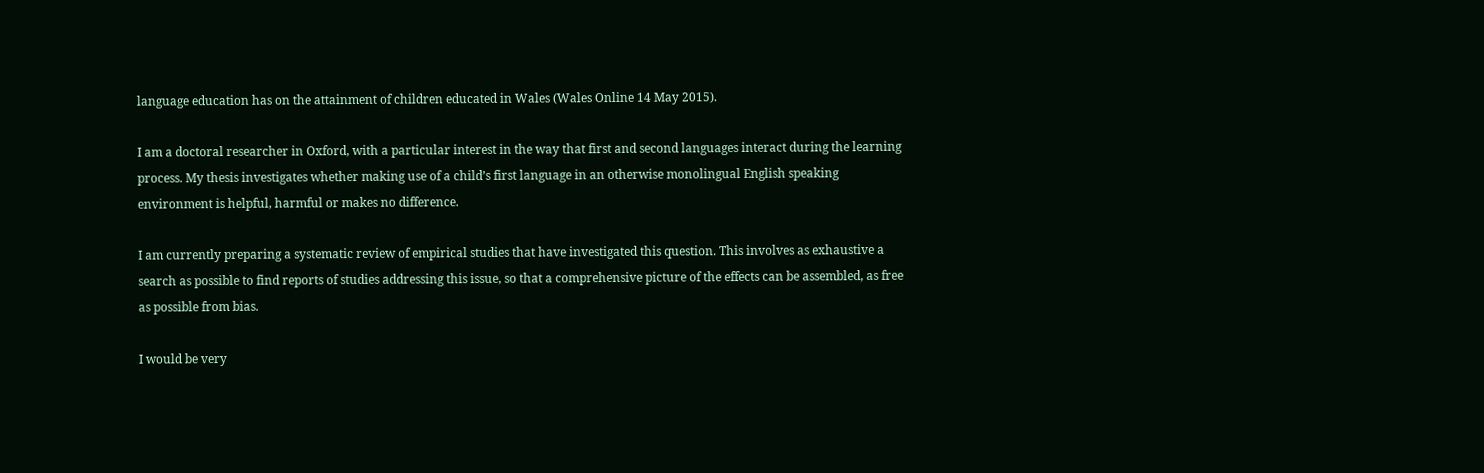language education has on the attainment of children educated in Wales (Wales Online 14 May 2015).

I am a doctoral researcher in Oxford, with a particular interest in the way that first and second languages interact during the learning process. My thesis investigates whether making use of a child’s first language in an otherwise monolingual English speaking environment is helpful, harmful or makes no difference.

I am currently preparing a systematic review of empirical studies that have investigated this question. This involves as exhaustive a search as possible to find reports of studies addressing this issue, so that a comprehensive picture of the effects can be assembled, as free as possible from bias.

I would be very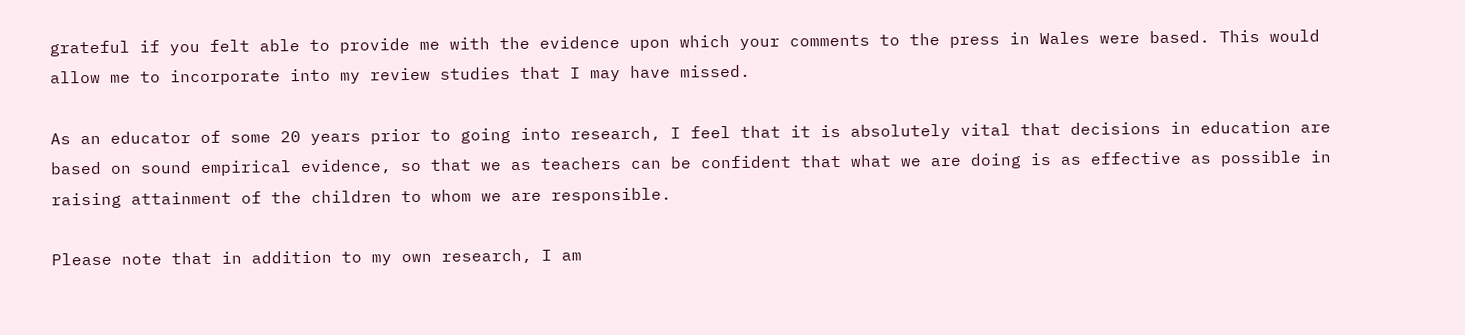grateful if you felt able to provide me with the evidence upon which your comments to the press in Wales were based. This would allow me to incorporate into my review studies that I may have missed.

As an educator of some 20 years prior to going into research, I feel that it is absolutely vital that decisions in education are based on sound empirical evidence, so that we as teachers can be confident that what we are doing is as effective as possible in raising attainment of the children to whom we are responsible.

Please note that in addition to my own research, I am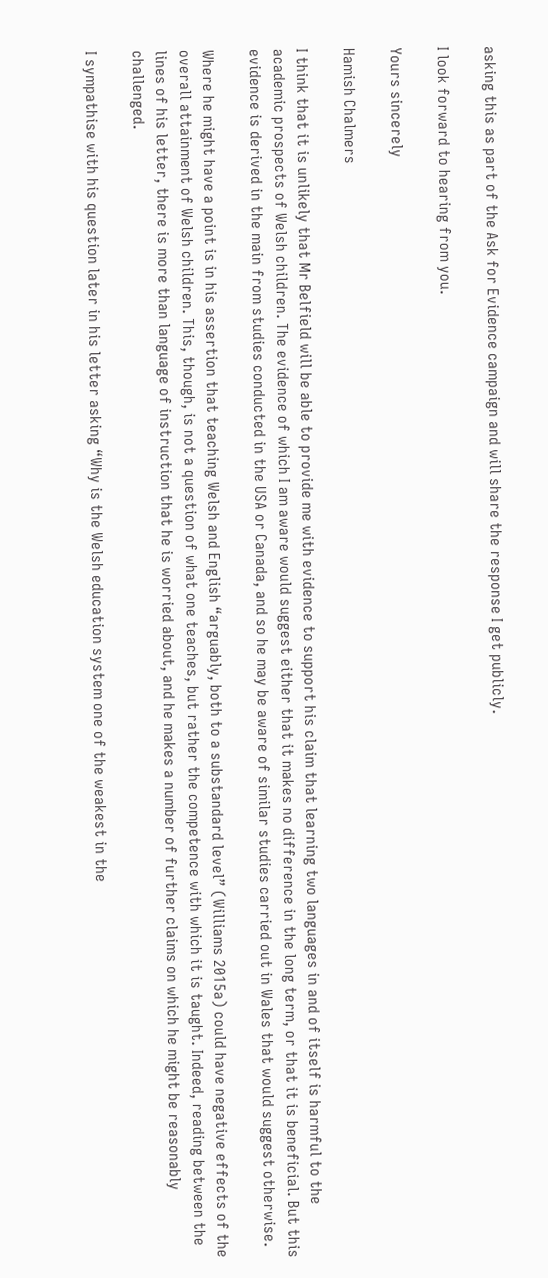asking this as part of the Ask for Evidence campaign and will share the response I get publicly.

I look forward to hearing from you.

Yours sincerely

Hamish Chalmers

I think that it is unlikely that Mr Belfield will be able to provide me with evidence to support his claim that learning two languages in and of itself is harmful to the academic prospects of Welsh children. The evidence of which I am aware would suggest either that it makes no difference in the long term, or that it is beneficial. But this evidence is derived in the main from studies conducted in the USA or Canada, and so he may be aware of similar studies carried out in Wales that would suggest otherwise.

Where he might have a point is in his assertion that teaching Welsh and English “arguably, both to a substandard level” (Williams 2015a) could have negative effects of the overall attainment of Welsh children. This, though, is not a question of what one teaches, but rather the competence with which it is taught. Indeed, reading between the lines of his letter, there is more than language of instruction that he is worried about, and he makes a number of further claims on which he might be reasonably challenged.

I sympathise with his question later in his letter asking “Why is the Welsh education system one of the weakest in the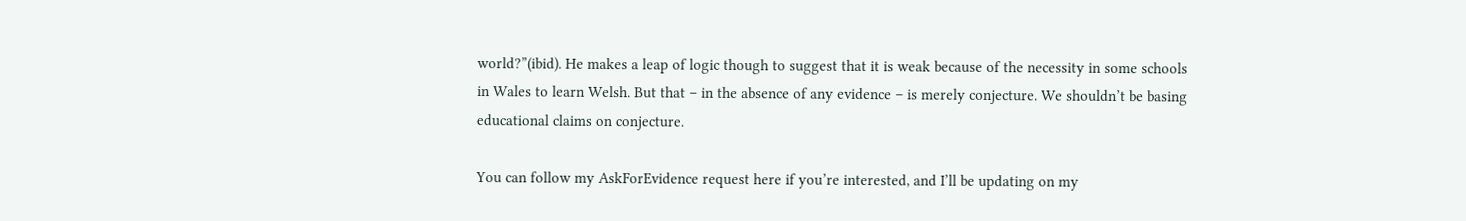world?”(ibid). He makes a leap of logic though to suggest that it is weak because of the necessity in some schools in Wales to learn Welsh. But that – in the absence of any evidence – is merely conjecture. We shouldn’t be basing educational claims on conjecture.

You can follow my AskForEvidence request here if you’re interested, and I’ll be updating on my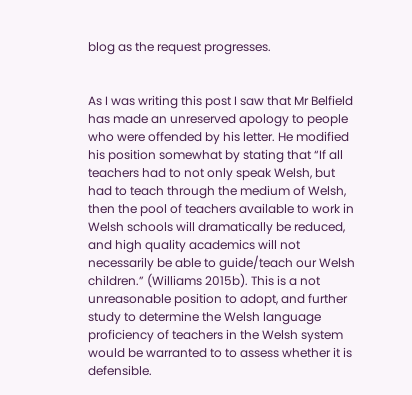blog as the request progresses.


As I was writing this post I saw that Mr Belfield has made an unreserved apology to people who were offended by his letter. He modified his position somewhat by stating that “If all teachers had to not only speak Welsh, but had to teach through the medium of Welsh, then the pool of teachers available to work in Welsh schools will dramatically be reduced, and high quality academics will not necessarily be able to guide/teach our Welsh children.” (Williams 2015b). This is a not unreasonable position to adopt, and further study to determine the Welsh language proficiency of teachers in the Welsh system would be warranted to to assess whether it is defensible.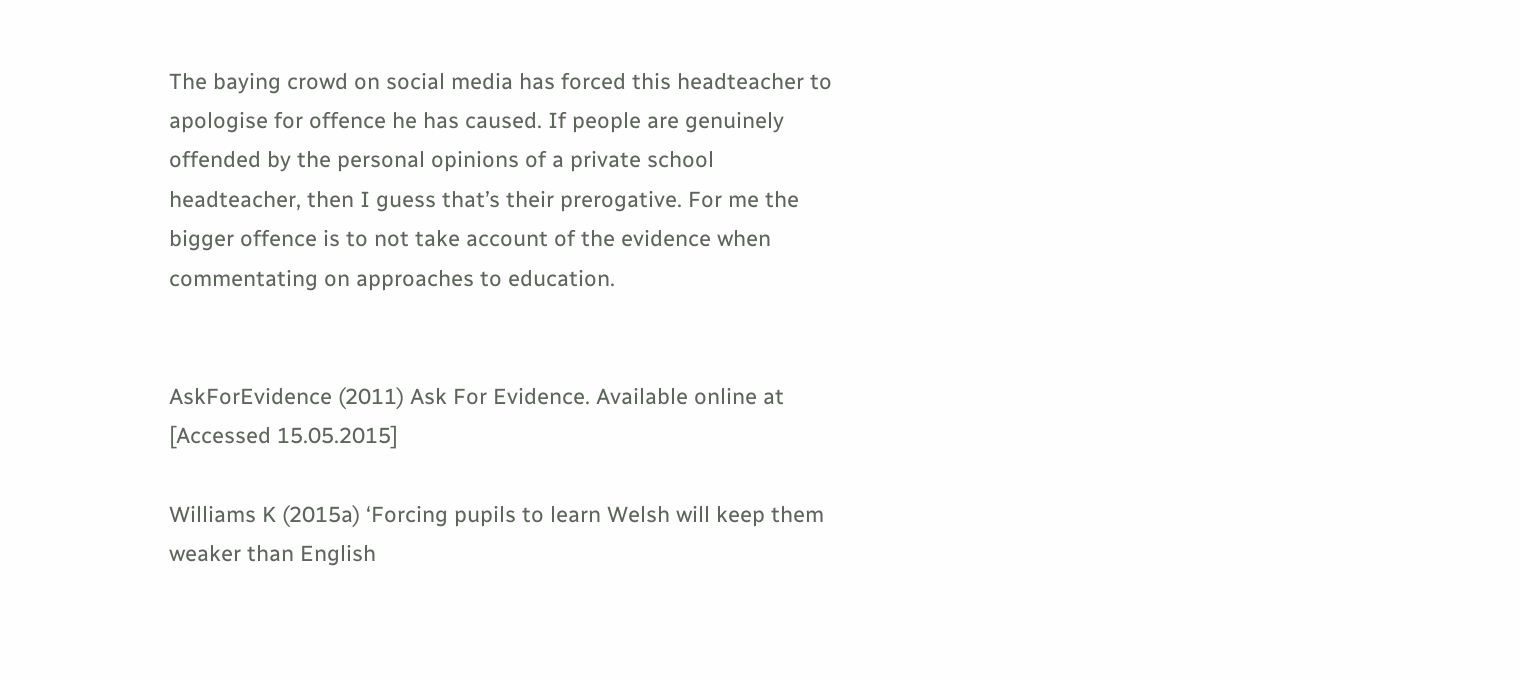The baying crowd on social media has forced this headteacher to apologise for offence he has caused. If people are genuinely offended by the personal opinions of a private school headteacher, then I guess that’s their prerogative. For me the bigger offence is to not take account of the evidence when commentating on approaches to education.


AskForEvidence (2011) Ask For Evidence. Available online at [Accessed 15.05.2015]

Williams K (2015a) ‘Forcing pupils to learn Welsh will keep them weaker than English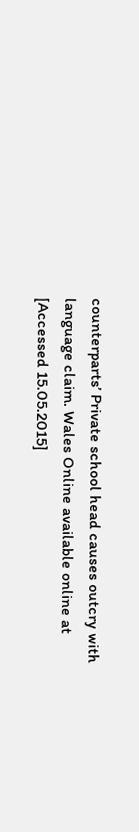counterparts’ Private school head causes outcry with language claim. Wales Online available online at [Accessed 15.05.2015]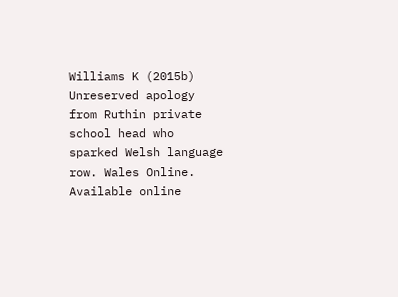Williams K (2015b) Unreserved apology from Ruthin private school head who sparked Welsh language row. Wales Online. Available online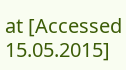at [Accessed 15.05.2015]